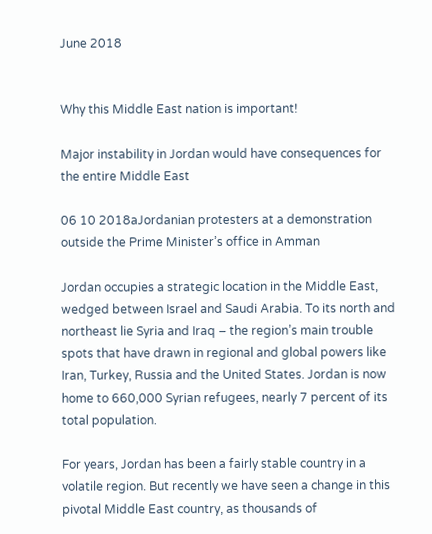June 2018


Why this Middle East nation is important!

Major instability in Jordan would have consequences for the entire Middle East

06 10 2018aJordanian protesters at a demonstration outside the Prime Minister’s office in Amman

Jordan occupies a strategic location in the Middle East, wedged between Israel and Saudi Arabia. To its north and northeast lie Syria and Iraq – the region’s main trouble spots that have drawn in regional and global powers like Iran, Turkey, Russia and the United States. Jordan is now home to 660,000 Syrian refugees, nearly 7 percent of its total population.

For years, Jordan has been a fairly stable country in a volatile region. But recently we have seen a change in this pivotal Middle East country, as thousands of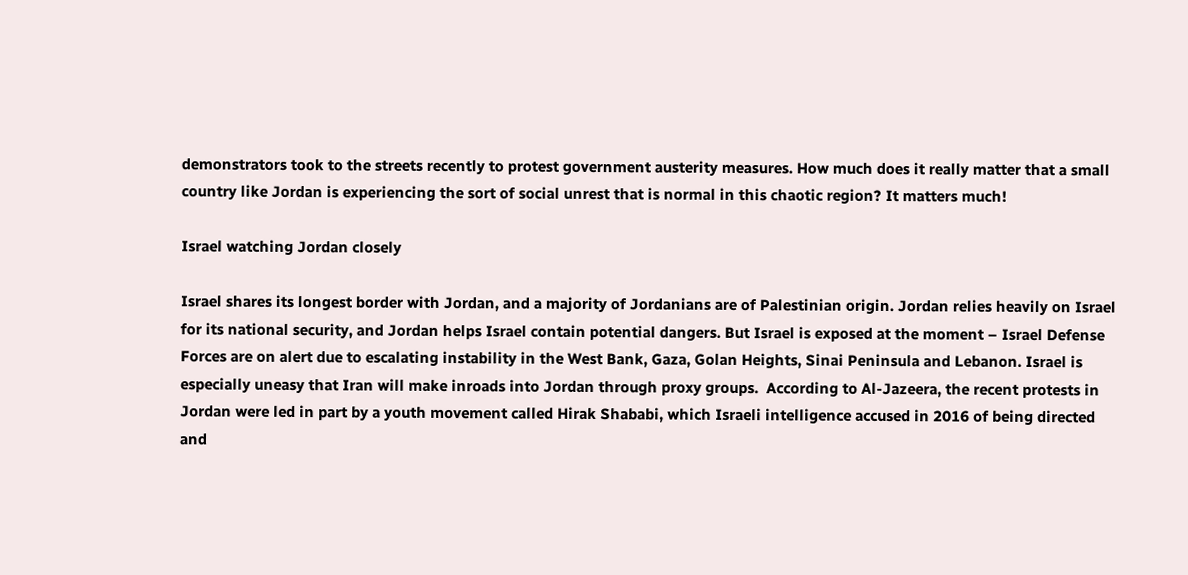demonstrators took to the streets recently to protest government austerity measures. How much does it really matter that a small country like Jordan is experiencing the sort of social unrest that is normal in this chaotic region? It matters much!

Israel watching Jordan closely

Israel shares its longest border with Jordan, and a majority of Jordanians are of Palestinian origin. Jordan relies heavily on Israel for its national security, and Jordan helps Israel contain potential dangers. But Israel is exposed at the moment – Israel Defense Forces are on alert due to escalating instability in the West Bank, Gaza, Golan Heights, Sinai Peninsula and Lebanon. Israel is especially uneasy that Iran will make inroads into Jordan through proxy groups.  According to Al-Jazeera, the recent protests in Jordan were led in part by a youth movement called Hirak Shababi, which Israeli intelligence accused in 2016 of being directed and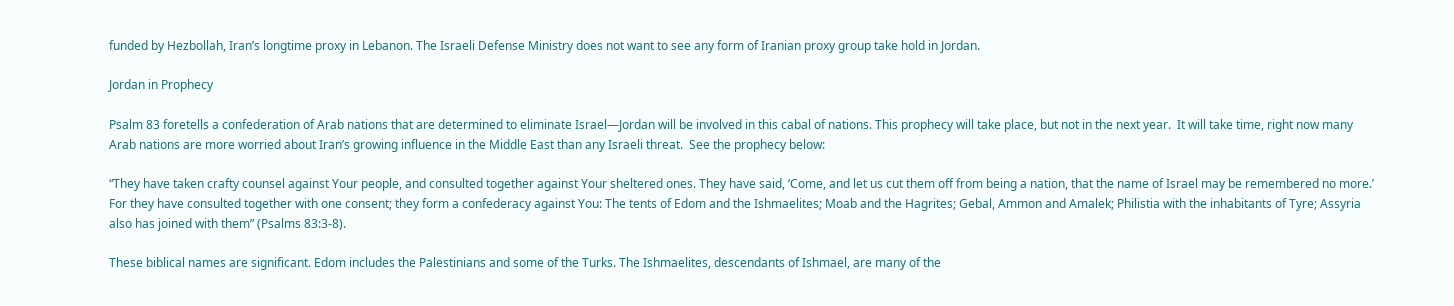funded by Hezbollah, Iran’s longtime proxy in Lebanon. The Israeli Defense Ministry does not want to see any form of Iranian proxy group take hold in Jordan.

Jordan in Prophecy

Psalm 83 foretells a confederation of Arab nations that are determined to eliminate Israel—Jordan will be involved in this cabal of nations. This prophecy will take place, but not in the next year.  It will take time, right now many Arab nations are more worried about Iran’s growing influence in the Middle East than any Israeli threat.  See the prophecy below:

“They have taken crafty counsel against Your people, and consulted together against Your sheltered ones. They have said, ‘Come, and let us cut them off from being a nation, that the name of Israel may be remembered no more.’ For they have consulted together with one consent; they form a confederacy against You: The tents of Edom and the Ishmaelites; Moab and the Hagrites; Gebal, Ammon and Amalek; Philistia with the inhabitants of Tyre; Assyria also has joined with them” (Psalms 83:3-8).

These biblical names are significant. Edom includes the Palestinians and some of the Turks. The Ishmaelites, descendants of Ishmael, are many of the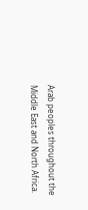Arab peoples throughout the Middle East and North Africa.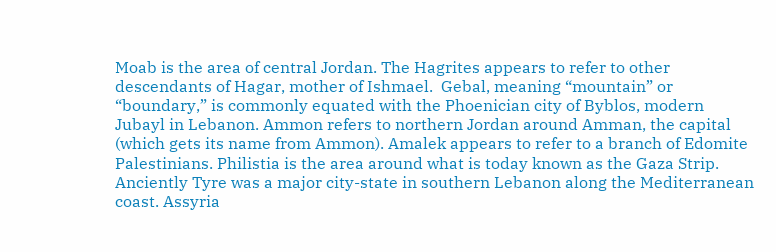Moab is the area of central Jordan. The Hagrites appears to refer to other descendants of Hagar, mother of Ishmael.  Gebal, meaning “mountain” or “boundary,” is commonly equated with the Phoenician city of Byblos, modern Jubayl in Lebanon. Ammon refers to northern Jordan around Amman, the capital (which gets its name from Ammon). Amalek appears to refer to a branch of Edomite Palestinians. Philistia is the area around what is today known as the Gaza Strip. Anciently Tyre was a major city-state in southern Lebanon along the Mediterranean coast. Assyria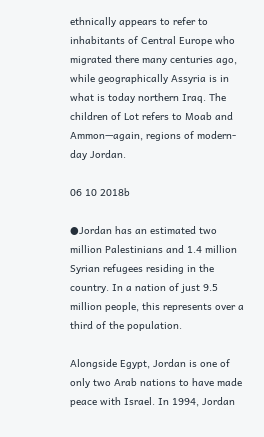ethnically appears to refer to inhabitants of Central Europe who migrated there many centuries ago, while geographically Assyria is in what is today northern Iraq. The children of Lot refers to Moab and Ammon—again, regions of modern-day Jordan.

06 10 2018b

●Jordan has an estimated two million Palestinians and 1.4 million Syrian refugees residing in the country. In a nation of just 9.5 million people, this represents over a third of the population.

Alongside Egypt, Jordan is one of only two Arab nations to have made peace with Israel. In 1994, Jordan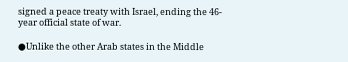signed a peace treaty with Israel, ending the 46-year official state of war.

●Unlike the other Arab states in the Middle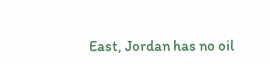East, Jordan has no oil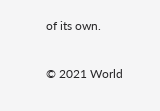of its own.

© 2021 World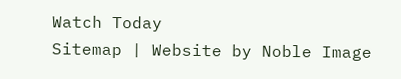Watch Today
Sitemap | Website by Noble Image